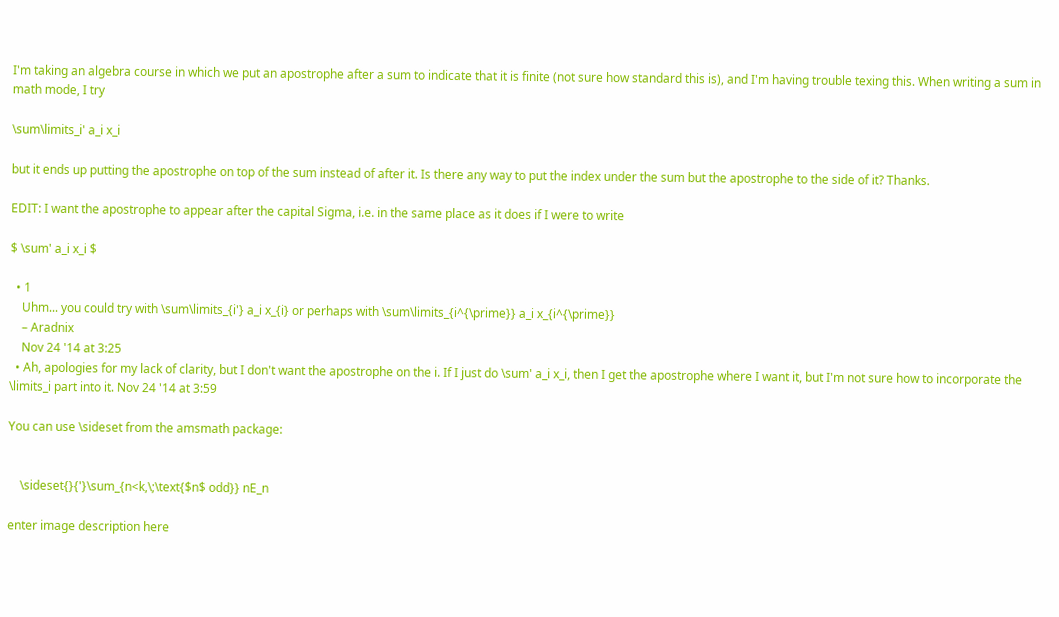I'm taking an algebra course in which we put an apostrophe after a sum to indicate that it is finite (not sure how standard this is), and I'm having trouble texing this. When writing a sum in math mode, I try

\sum\limits_i' a_i x_i

but it ends up putting the apostrophe on top of the sum instead of after it. Is there any way to put the index under the sum but the apostrophe to the side of it? Thanks.

EDIT: I want the apostrophe to appear after the capital Sigma, i.e. in the same place as it does if I were to write

$ \sum' a_i x_i $

  • 1
    Uhm... you could try with \sum\limits_{i'} a_i x_{i} or perhaps with \sum\limits_{i^{\prime}} a_i x_{i^{\prime}}
    – Aradnix
    Nov 24 '14 at 3:25
  • Ah, apologies for my lack of clarity, but I don't want the apostrophe on the i. If I just do \sum' a_i x_i, then I get the apostrophe where I want it, but I'm not sure how to incorporate the \limits_i part into it. Nov 24 '14 at 3:59

You can use \sideset from the amsmath package:


    \sideset{}{'}\sum_{n<k,\;\text{$n$ odd}} nE_n

enter image description here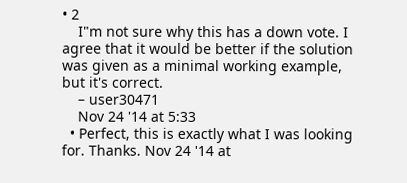• 2
    I"m not sure why this has a down vote. I agree that it would be better if the solution was given as a minimal working example, but it's correct.
    – user30471
    Nov 24 '14 at 5:33
  • Perfect, this is exactly what I was looking for. Thanks. Nov 24 '14 at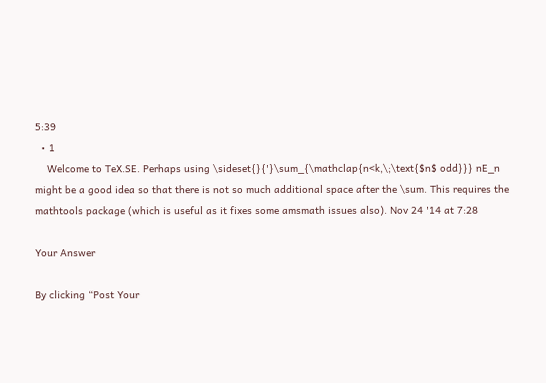5:39
  • 1
    Welcome to TeX.SE. Perhaps using \sideset{}{'}\sum_{\mathclap{n<k,\;\text{$n$ odd}}} nE_n might be a good idea so that there is not so much additional space after the \sum. This requires the mathtools package (which is useful as it fixes some amsmath issues also). Nov 24 '14 at 7:28

Your Answer

By clicking “Post Your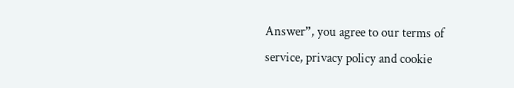Answer”, you agree to our terms of service, privacy policy and cookie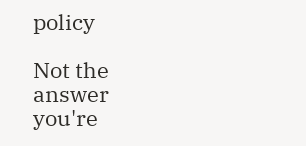policy

Not the answer you're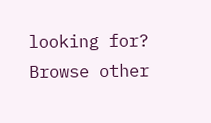looking for? Browse other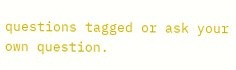questions tagged or ask your own question.